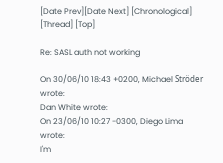[Date Prev][Date Next] [Chronological] [Thread] [Top]

Re: SASL auth not working

On 30/06/10 18:43 +0200, Michael Ströder wrote:
Dan White wrote:
On 23/06/10 10:27 -0300, Diego Lima wrote:
I'm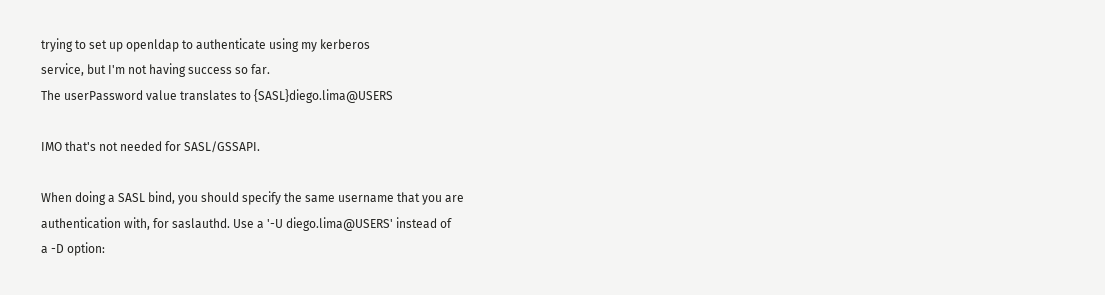trying to set up openldap to authenticate using my kerberos
service, but I'm not having success so far.
The userPassword value translates to {SASL}diego.lima@USERS

IMO that's not needed for SASL/GSSAPI.

When doing a SASL bind, you should specify the same username that you are
authentication with, for saslauthd. Use a '-U diego.lima@USERS' instead of
a -D option: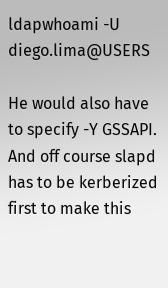ldapwhoami -U diego.lima@USERS

He would also have to specify -Y GSSAPI.
And off course slapd has to be kerberized first to make this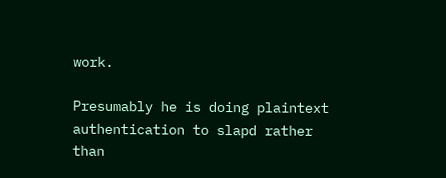work.

Presumably he is doing plaintext authentication to slapd rather than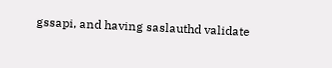gssapi, and having saslauthd validate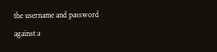the username and password against a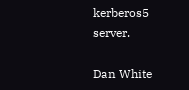kerberos5 server.

Dan White